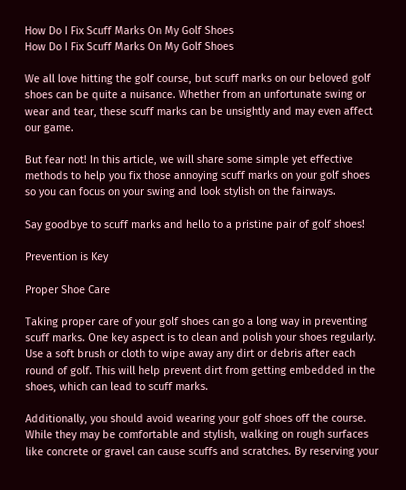How Do I Fix Scuff Marks On My Golf Shoes
How Do I Fix Scuff Marks On My Golf Shoes

We all love hitting the golf course, but scuff marks on our beloved golf shoes can be quite a nuisance. Whether from an unfortunate swing or wear and tear, these scuff marks can be unsightly and may even affect our game.

But fear not! In this article, we will share some simple yet effective methods to help you fix those annoying scuff marks on your golf shoes so you can focus on your swing and look stylish on the fairways.

Say goodbye to scuff marks and hello to a pristine pair of golf shoes!

Prevention is Key

Proper Shoe Care

Taking proper care of your golf shoes can go a long way in preventing scuff marks. One key aspect is to clean and polish your shoes regularly. Use a soft brush or cloth to wipe away any dirt or debris after each round of golf. This will help prevent dirt from getting embedded in the shoes, which can lead to scuff marks.

Additionally, you should avoid wearing your golf shoes off the course. While they may be comfortable and stylish, walking on rough surfaces like concrete or gravel can cause scuffs and scratches. By reserving your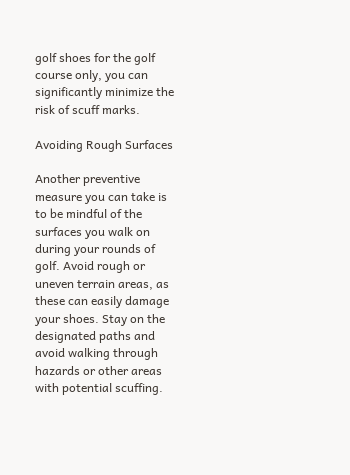golf shoes for the golf course only, you can significantly minimize the risk of scuff marks.

Avoiding Rough Surfaces

Another preventive measure you can take is to be mindful of the surfaces you walk on during your rounds of golf. Avoid rough or uneven terrain areas, as these can easily damage your shoes. Stay on the designated paths and avoid walking through hazards or other areas with potential scuffing.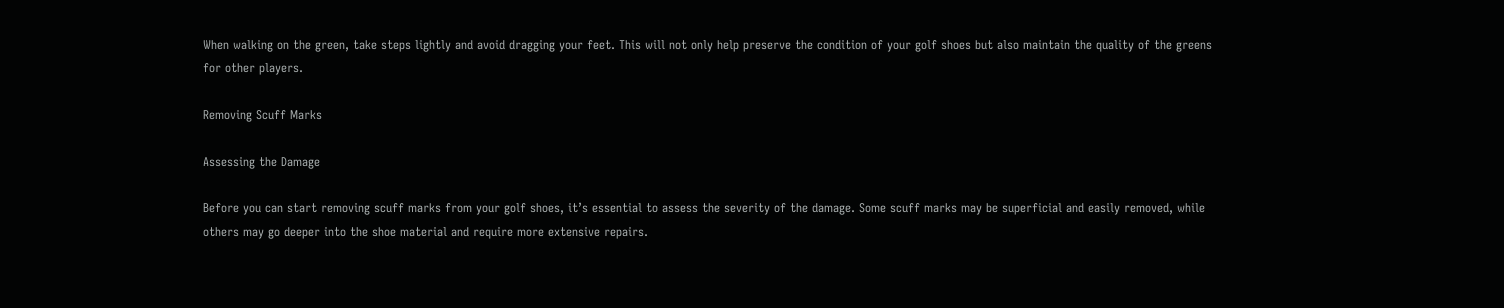When walking on the green, take steps lightly and avoid dragging your feet. This will not only help preserve the condition of your golf shoes but also maintain the quality of the greens for other players.

Removing Scuff Marks

Assessing the Damage

Before you can start removing scuff marks from your golf shoes, it’s essential to assess the severity of the damage. Some scuff marks may be superficial and easily removed, while others may go deeper into the shoe material and require more extensive repairs.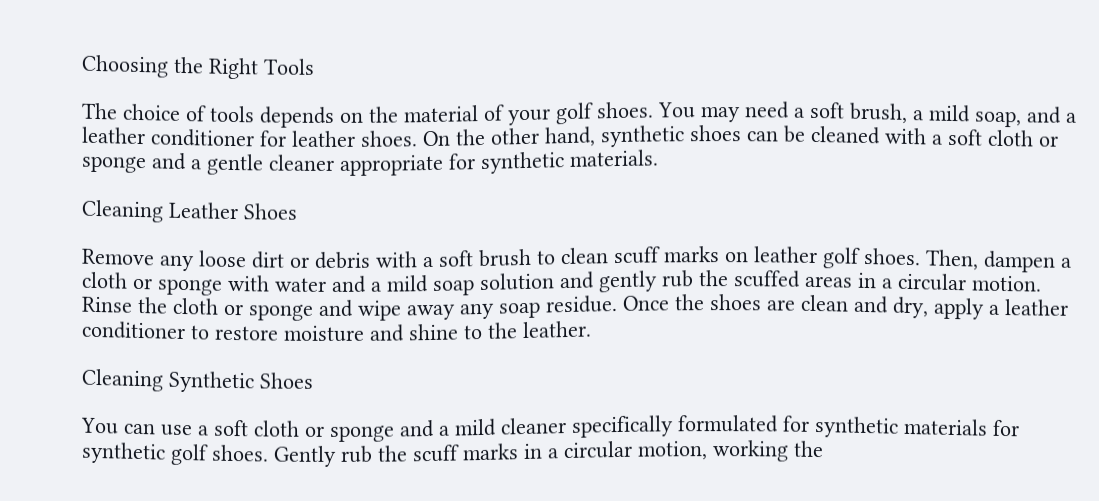Choosing the Right Tools

The choice of tools depends on the material of your golf shoes. You may need a soft brush, a mild soap, and a leather conditioner for leather shoes. On the other hand, synthetic shoes can be cleaned with a soft cloth or sponge and a gentle cleaner appropriate for synthetic materials.

Cleaning Leather Shoes

Remove any loose dirt or debris with a soft brush to clean scuff marks on leather golf shoes. Then, dampen a cloth or sponge with water and a mild soap solution and gently rub the scuffed areas in a circular motion. Rinse the cloth or sponge and wipe away any soap residue. Once the shoes are clean and dry, apply a leather conditioner to restore moisture and shine to the leather.

Cleaning Synthetic Shoes

You can use a soft cloth or sponge and a mild cleaner specifically formulated for synthetic materials for synthetic golf shoes. Gently rub the scuff marks in a circular motion, working the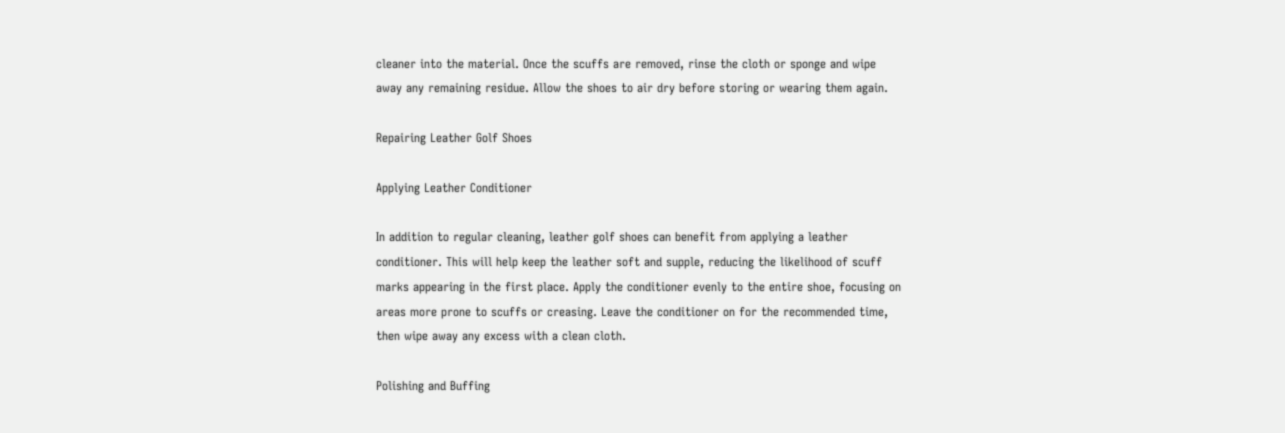cleaner into the material. Once the scuffs are removed, rinse the cloth or sponge and wipe away any remaining residue. Allow the shoes to air dry before storing or wearing them again.

Repairing Leather Golf Shoes

Applying Leather Conditioner

In addition to regular cleaning, leather golf shoes can benefit from applying a leather conditioner. This will help keep the leather soft and supple, reducing the likelihood of scuff marks appearing in the first place. Apply the conditioner evenly to the entire shoe, focusing on areas more prone to scuffs or creasing. Leave the conditioner on for the recommended time, then wipe away any excess with a clean cloth.

Polishing and Buffing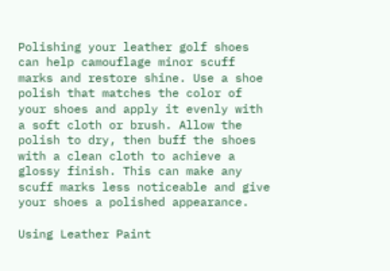Polishing your leather golf shoes can help camouflage minor scuff marks and restore shine. Use a shoe polish that matches the color of your shoes and apply it evenly with a soft cloth or brush. Allow the polish to dry, then buff the shoes with a clean cloth to achieve a glossy finish. This can make any scuff marks less noticeable and give your shoes a polished appearance.

Using Leather Paint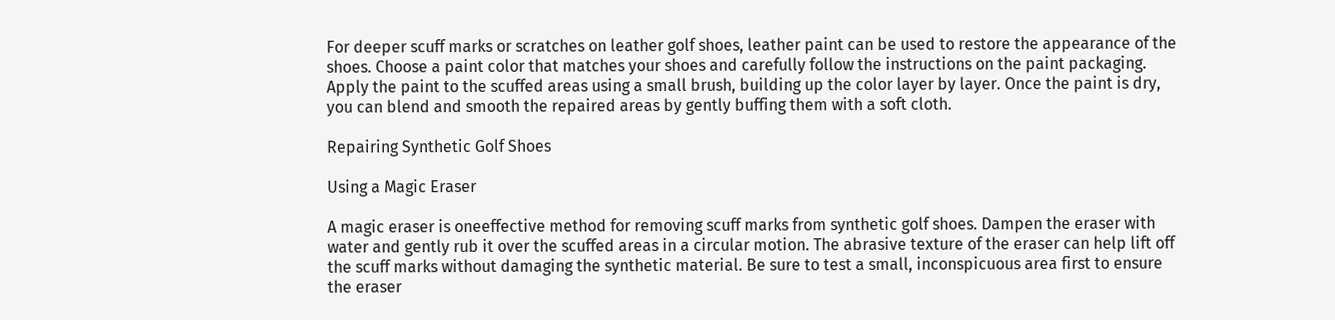For deeper scuff marks or scratches on leather golf shoes, leather paint can be used to restore the appearance of the shoes. Choose a paint color that matches your shoes and carefully follow the instructions on the paint packaging. Apply the paint to the scuffed areas using a small brush, building up the color layer by layer. Once the paint is dry, you can blend and smooth the repaired areas by gently buffing them with a soft cloth.

Repairing Synthetic Golf Shoes

Using a Magic Eraser

A magic eraser is oneeffective method for removing scuff marks from synthetic golf shoes. Dampen the eraser with water and gently rub it over the scuffed areas in a circular motion. The abrasive texture of the eraser can help lift off the scuff marks without damaging the synthetic material. Be sure to test a small, inconspicuous area first to ensure the eraser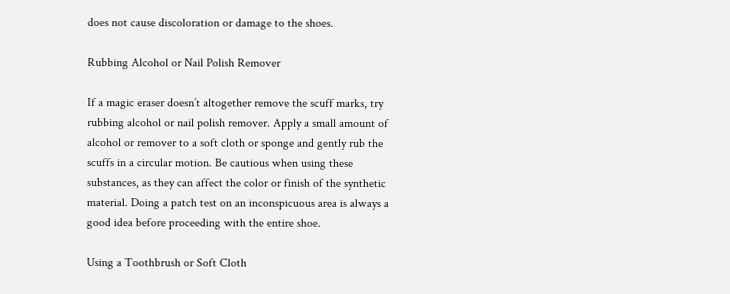does not cause discoloration or damage to the shoes.

Rubbing Alcohol or Nail Polish Remover

If a magic eraser doesn’t altogether remove the scuff marks, try rubbing alcohol or nail polish remover. Apply a small amount of alcohol or remover to a soft cloth or sponge and gently rub the scuffs in a circular motion. Be cautious when using these substances, as they can affect the color or finish of the synthetic material. Doing a patch test on an inconspicuous area is always a good idea before proceeding with the entire shoe.

Using a Toothbrush or Soft Cloth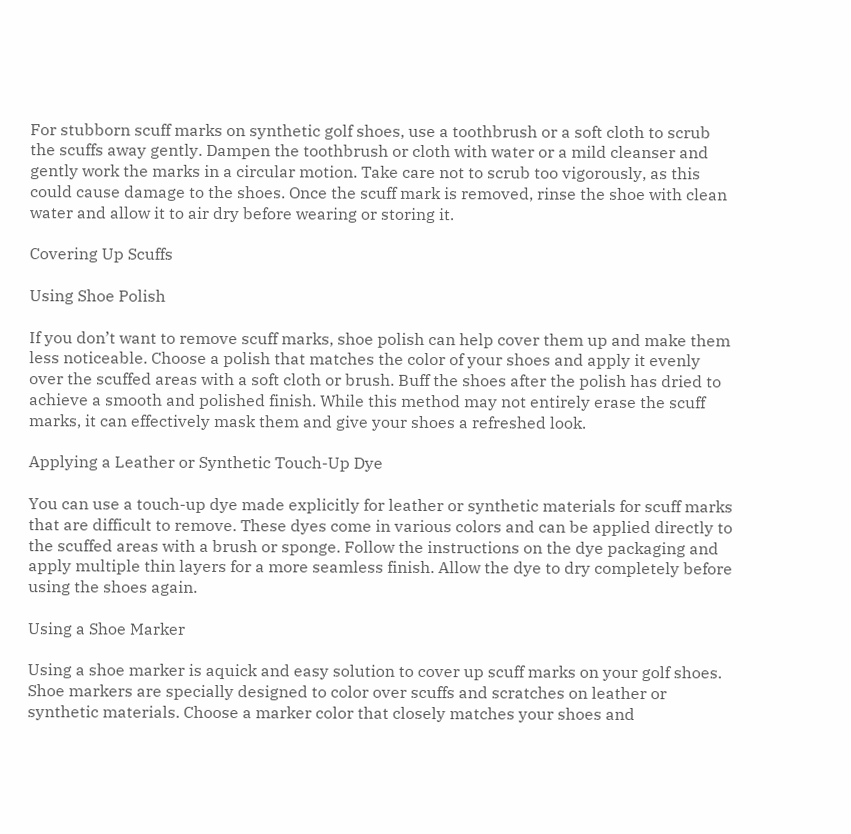For stubborn scuff marks on synthetic golf shoes, use a toothbrush or a soft cloth to scrub the scuffs away gently. Dampen the toothbrush or cloth with water or a mild cleanser and gently work the marks in a circular motion. Take care not to scrub too vigorously, as this could cause damage to the shoes. Once the scuff mark is removed, rinse the shoe with clean water and allow it to air dry before wearing or storing it.

Covering Up Scuffs

Using Shoe Polish

If you don’t want to remove scuff marks, shoe polish can help cover them up and make them less noticeable. Choose a polish that matches the color of your shoes and apply it evenly over the scuffed areas with a soft cloth or brush. Buff the shoes after the polish has dried to achieve a smooth and polished finish. While this method may not entirely erase the scuff marks, it can effectively mask them and give your shoes a refreshed look.

Applying a Leather or Synthetic Touch-Up Dye

You can use a touch-up dye made explicitly for leather or synthetic materials for scuff marks that are difficult to remove. These dyes come in various colors and can be applied directly to the scuffed areas with a brush or sponge. Follow the instructions on the dye packaging and apply multiple thin layers for a more seamless finish. Allow the dye to dry completely before using the shoes again.

Using a Shoe Marker

Using a shoe marker is aquick and easy solution to cover up scuff marks on your golf shoes. Shoe markers are specially designed to color over scuffs and scratches on leather or synthetic materials. Choose a marker color that closely matches your shoes and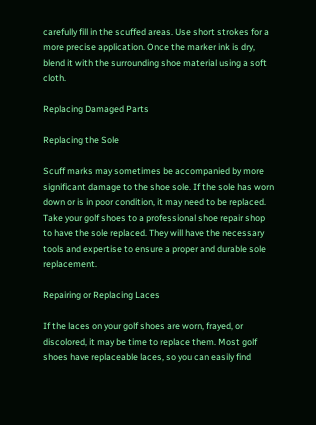carefully fill in the scuffed areas. Use short strokes for a more precise application. Once the marker ink is dry, blend it with the surrounding shoe material using a soft cloth.

Replacing Damaged Parts

Replacing the Sole

Scuff marks may sometimes be accompanied by more significant damage to the shoe sole. If the sole has worn down or is in poor condition, it may need to be replaced. Take your golf shoes to a professional shoe repair shop to have the sole replaced. They will have the necessary tools and expertise to ensure a proper and durable sole replacement.

Repairing or Replacing Laces

If the laces on your golf shoes are worn, frayed, or discolored, it may be time to replace them. Most golf shoes have replaceable laces, so you can easily find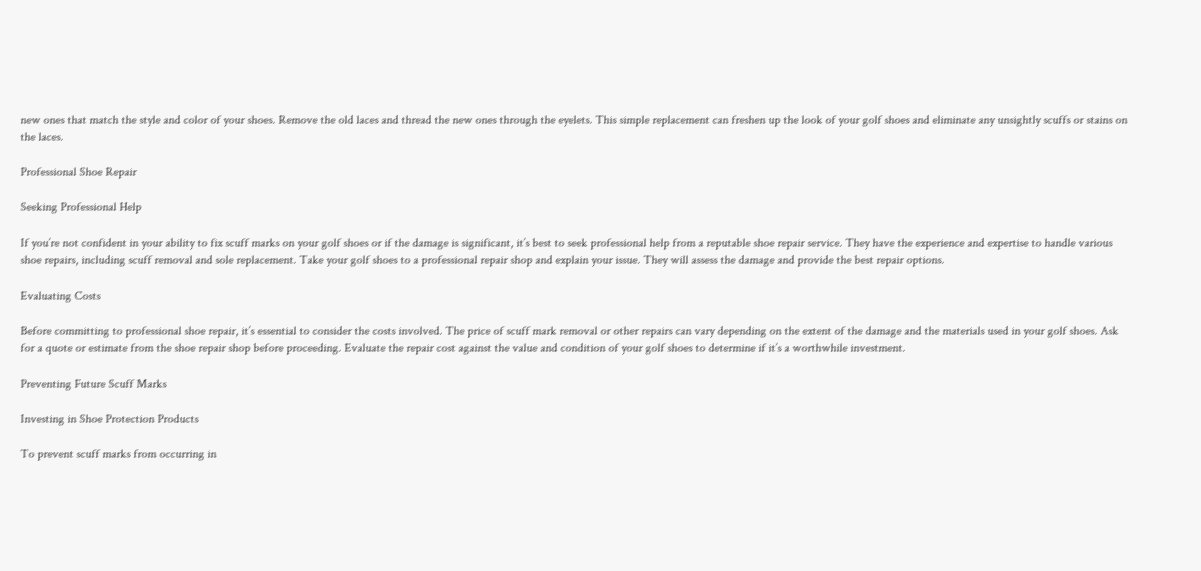new ones that match the style and color of your shoes. Remove the old laces and thread the new ones through the eyelets. This simple replacement can freshen up the look of your golf shoes and eliminate any unsightly scuffs or stains on the laces.

Professional Shoe Repair

Seeking Professional Help

If you’re not confident in your ability to fix scuff marks on your golf shoes or if the damage is significant, it’s best to seek professional help from a reputable shoe repair service. They have the experience and expertise to handle various shoe repairs, including scuff removal and sole replacement. Take your golf shoes to a professional repair shop and explain your issue. They will assess the damage and provide the best repair options.

Evaluating Costs

Before committing to professional shoe repair, it’s essential to consider the costs involved. The price of scuff mark removal or other repairs can vary depending on the extent of the damage and the materials used in your golf shoes. Ask for a quote or estimate from the shoe repair shop before proceeding. Evaluate the repair cost against the value and condition of your golf shoes to determine if it’s a worthwhile investment.

Preventing Future Scuff Marks

Investing in Shoe Protection Products

To prevent scuff marks from occurring in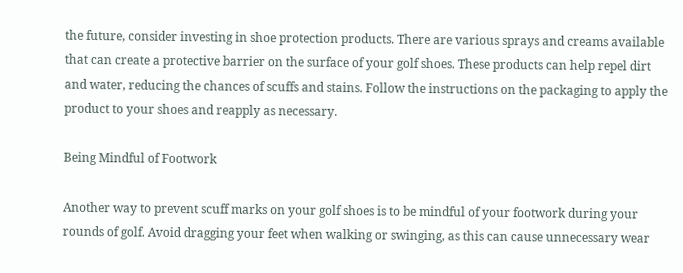the future, consider investing in shoe protection products. There are various sprays and creams available that can create a protective barrier on the surface of your golf shoes. These products can help repel dirt and water, reducing the chances of scuffs and stains. Follow the instructions on the packaging to apply the product to your shoes and reapply as necessary.

Being Mindful of Footwork

Another way to prevent scuff marks on your golf shoes is to be mindful of your footwork during your rounds of golf. Avoid dragging your feet when walking or swinging, as this can cause unnecessary wear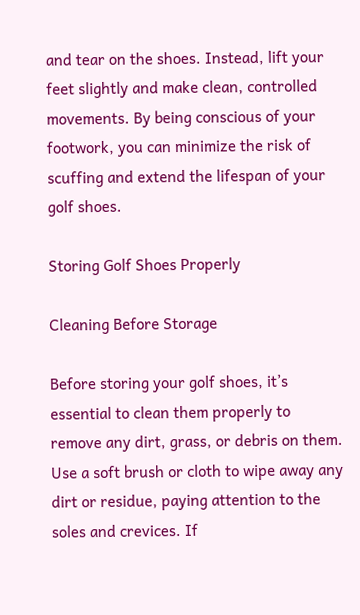and tear on the shoes. Instead, lift your feet slightly and make clean, controlled movements. By being conscious of your footwork, you can minimize the risk of scuffing and extend the lifespan of your golf shoes.

Storing Golf Shoes Properly

Cleaning Before Storage

Before storing your golf shoes, it’s essential to clean them properly to remove any dirt, grass, or debris on them. Use a soft brush or cloth to wipe away any dirt or residue, paying attention to the soles and crevices. If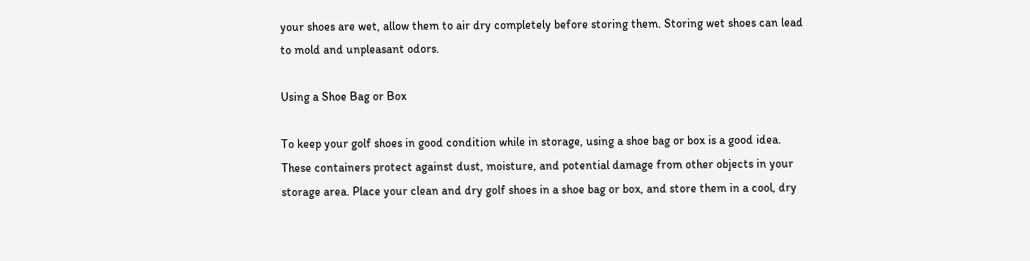your shoes are wet, allow them to air dry completely before storing them. Storing wet shoes can lead to mold and unpleasant odors.

Using a Shoe Bag or Box

To keep your golf shoes in good condition while in storage, using a shoe bag or box is a good idea. These containers protect against dust, moisture, and potential damage from other objects in your storage area. Place your clean and dry golf shoes in a shoe bag or box, and store them in a cool, dry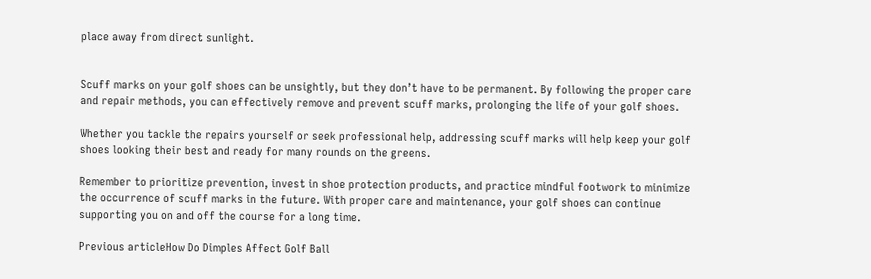place away from direct sunlight.


Scuff marks on your golf shoes can be unsightly, but they don’t have to be permanent. By following the proper care and repair methods, you can effectively remove and prevent scuff marks, prolonging the life of your golf shoes.

Whether you tackle the repairs yourself or seek professional help, addressing scuff marks will help keep your golf shoes looking their best and ready for many rounds on the greens.

Remember to prioritize prevention, invest in shoe protection products, and practice mindful footwork to minimize the occurrence of scuff marks in the future. With proper care and maintenance, your golf shoes can continue supporting you on and off the course for a long time.

Previous articleHow Do Dimples Affect Golf Ball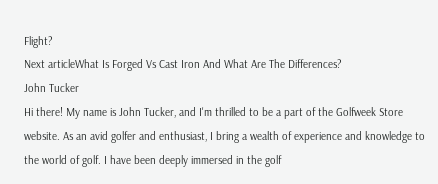Flight?
Next articleWhat Is Forged Vs Cast Iron And What Are The Differences?
John Tucker
Hi there! My name is John Tucker, and I'm thrilled to be a part of the Golfweek Store website. As an avid golfer and enthusiast, I bring a wealth of experience and knowledge to the world of golf. I have been deeply immersed in the golf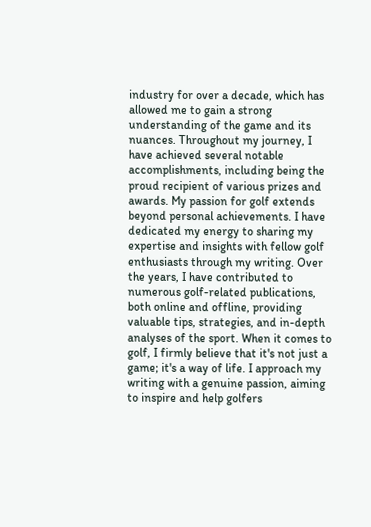industry for over a decade, which has allowed me to gain a strong understanding of the game and its nuances. Throughout my journey, I have achieved several notable accomplishments, including being the proud recipient of various prizes and awards. My passion for golf extends beyond personal achievements. I have dedicated my energy to sharing my expertise and insights with fellow golf enthusiasts through my writing. Over the years, I have contributed to numerous golf-related publications, both online and offline, providing valuable tips, strategies, and in-depth analyses of the sport. When it comes to golf, I firmly believe that it's not just a game; it's a way of life. I approach my writing with a genuine passion, aiming to inspire and help golfers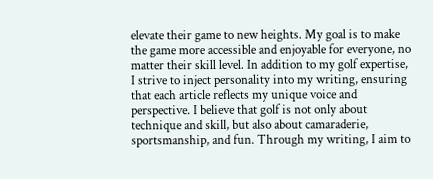elevate their game to new heights. My goal is to make the game more accessible and enjoyable for everyone, no matter their skill level. In addition to my golf expertise, I strive to inject personality into my writing, ensuring that each article reflects my unique voice and perspective. I believe that golf is not only about technique and skill, but also about camaraderie, sportsmanship, and fun. Through my writing, I aim to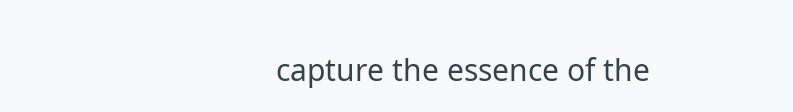capture the essence of the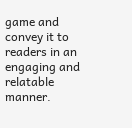game and convey it to readers in an engaging and relatable manner.